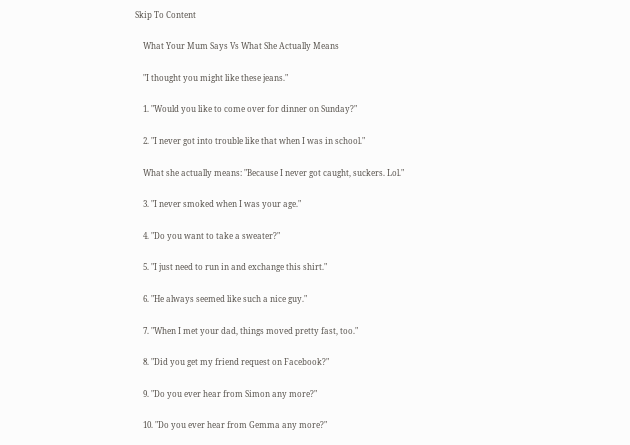Skip To Content

    What Your Mum Says Vs What She Actually Means

    "I thought you might like these jeans."

    1. "Would you like to come over for dinner on Sunday?"

    2. "I never got into trouble like that when I was in school."

    What she actually means: "Because I never got caught, suckers. Lol."

    3. "I never smoked when I was your age."

    4. "Do you want to take a sweater?"

    5. "I just need to run in and exchange this shirt."

    6. "He always seemed like such a nice guy."

    7. "When I met your dad, things moved pretty fast, too."

    8. "Did you get my friend request on Facebook?"

    9. "Do you ever hear from Simon any more?"

    10. "Do you ever hear from Gemma any more?"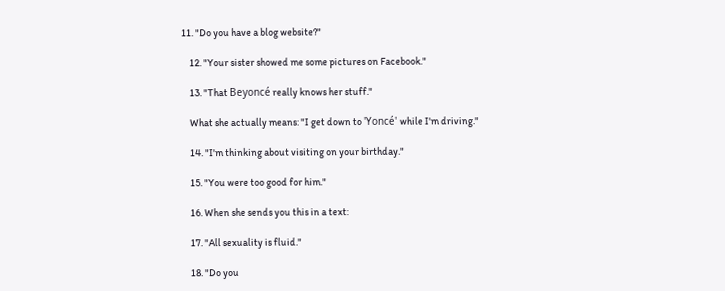11. "Do you have a blog website?"

    12. "Your sister showed me some pictures on Facebook."

    13. "That Beyoncé really knows her stuff."

    What she actually means: "I get down to 'Yoncé' while I'm driving."

    14. "I'm thinking about visiting on your birthday."

    15. "You were too good for him."

    16. When she sends you this in a text:

    17. "All sexuality is fluid."

    18. "Do you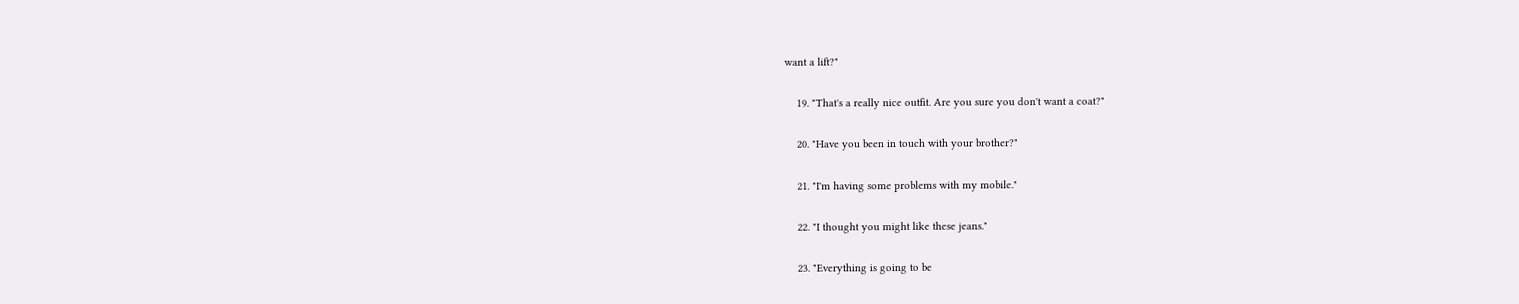want a lift?"

    19. "That's a really nice outfit. Are you sure you don't want a coat?"

    20. "Have you been in touch with your brother?"

    21. "I'm having some problems with my mobile."

    22. "I thought you might like these jeans."

    23. "Everything is going to be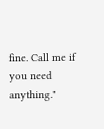fine. Call me if you need anything."